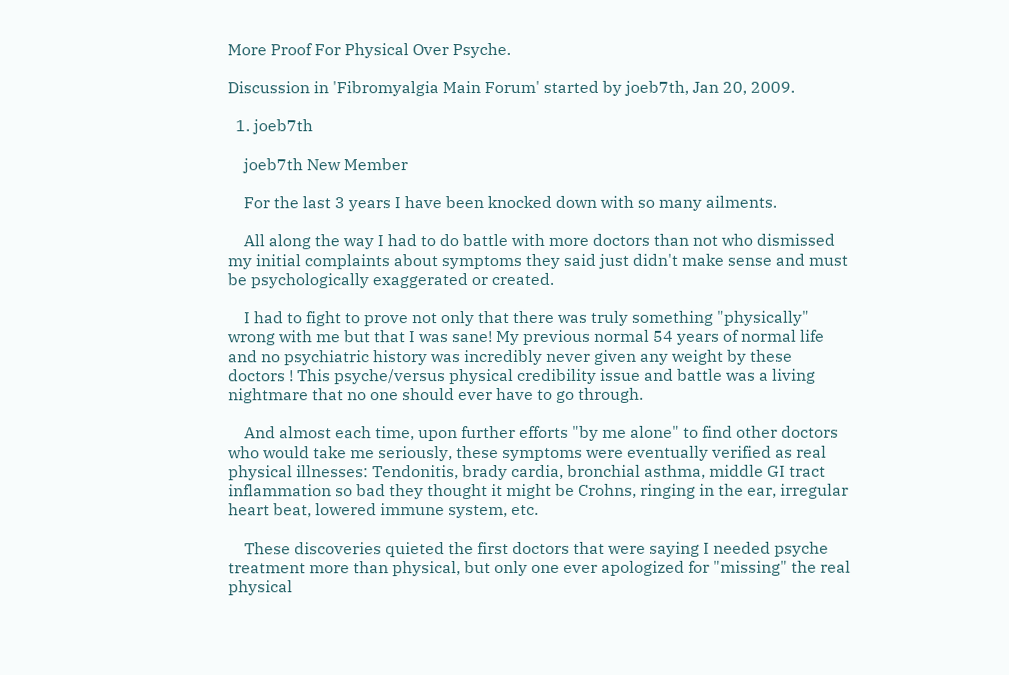More Proof For Physical Over Psyche.

Discussion in 'Fibromyalgia Main Forum' started by joeb7th, Jan 20, 2009.

  1. joeb7th

    joeb7th New Member

    For the last 3 years I have been knocked down with so many ailments.

    All along the way I had to do battle with more doctors than not who dismissed my initial complaints about symptoms they said just didn't make sense and must be psychologically exaggerated or created.

    I had to fight to prove not only that there was truly something "physically" wrong with me but that I was sane! My previous normal 54 years of normal life and no psychiatric history was incredibly never given any weight by these doctors ! This psyche/versus physical credibility issue and battle was a living nightmare that no one should ever have to go through.

    And almost each time, upon further efforts "by me alone" to find other doctors who would take me seriously, these symptoms were eventually verified as real physical illnesses: Tendonitis, brady cardia, bronchial asthma, middle GI tract inflammation so bad they thought it might be Crohns, ringing in the ear, irregular heart beat, lowered immune system, etc.

    These discoveries quieted the first doctors that were saying I needed psyche treatment more than physical, but only one ever apologized for "missing" the real physical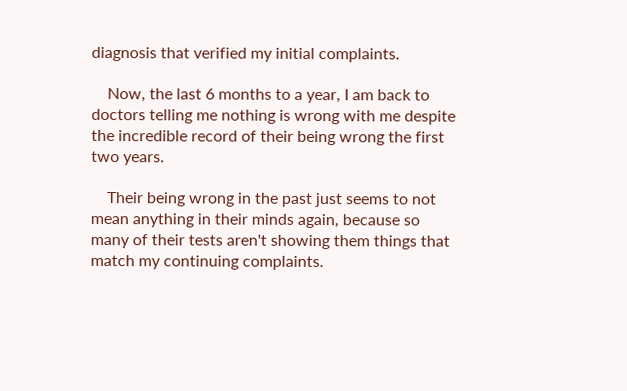diagnosis that verified my initial complaints.

    Now, the last 6 months to a year, I am back to doctors telling me nothing is wrong with me despite the incredible record of their being wrong the first two years.

    Their being wrong in the past just seems to not mean anything in their minds again, because so many of their tests aren't showing them things that match my continuing complaints.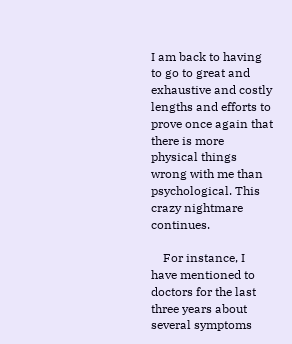I am back to having to go to great and exhaustive and costly lengths and efforts to prove once again that there is more physical things wrong with me than psychological. This crazy nightmare continues.

    For instance, I have mentioned to doctors for the last three years about several symptoms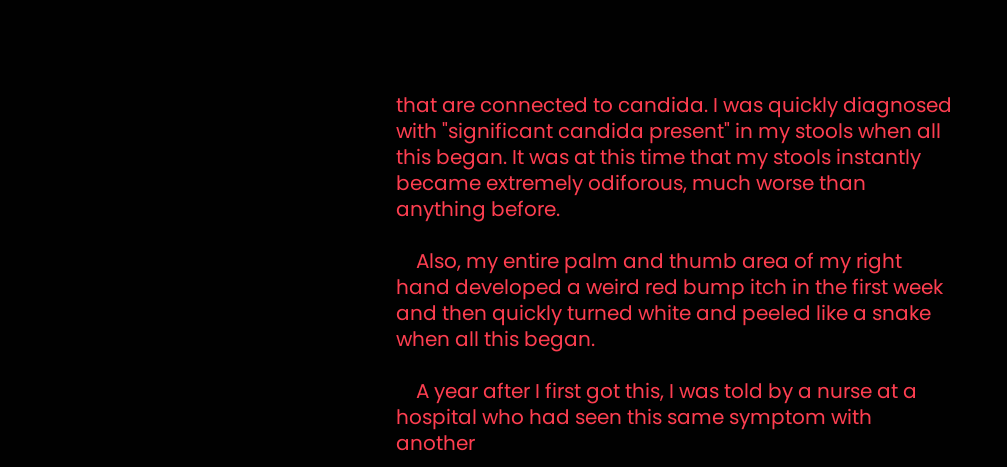that are connected to candida. I was quickly diagnosed with "significant candida present" in my stools when all this began. It was at this time that my stools instantly became extremely odiforous, much worse than anything before.

    Also, my entire palm and thumb area of my right hand developed a weird red bump itch in the first week and then quickly turned white and peeled like a snake when all this began.

    A year after I first got this, I was told by a nurse at a hospital who had seen this same symptom with another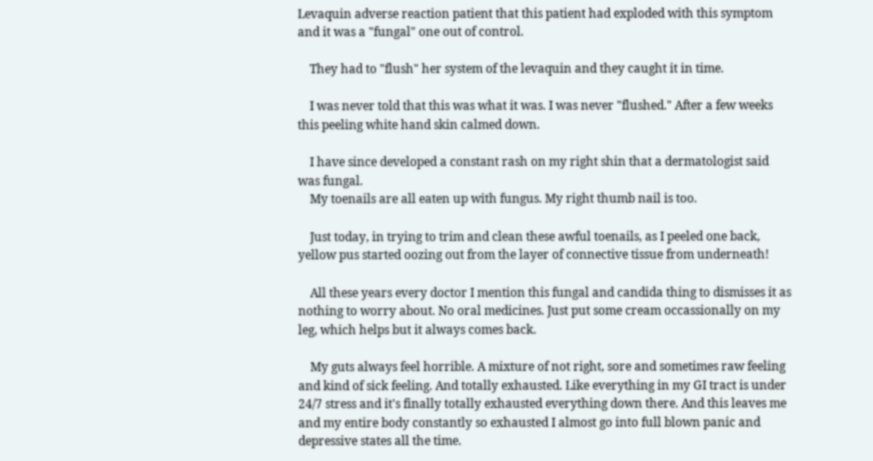Levaquin adverse reaction patient that this patient had exploded with this symptom and it was a "fungal" one out of control.

    They had to "flush" her system of the levaquin and they caught it in time.

    I was never told that this was what it was. I was never "flushed." After a few weeks this peeling white hand skin calmed down.

    I have since developed a constant rash on my right shin that a dermatologist said was fungal.
    My toenails are all eaten up with fungus. My right thumb nail is too.

    Just today, in trying to trim and clean these awful toenails, as I peeled one back, yellow pus started oozing out from the layer of connective tissue from underneath!

    All these years every doctor I mention this fungal and candida thing to dismisses it as nothing to worry about. No oral medicines. Just put some cream occassionally on my leg, which helps but it always comes back.

    My guts always feel horrible. A mixture of not right, sore and sometimes raw feeling and kind of sick feeling. And totally exhausted. Like everything in my GI tract is under 24/7 stress and it's finally totally exhausted everything down there. And this leaves me and my entire body constantly so exhausted I almost go into full blown panic and depressive states all the time.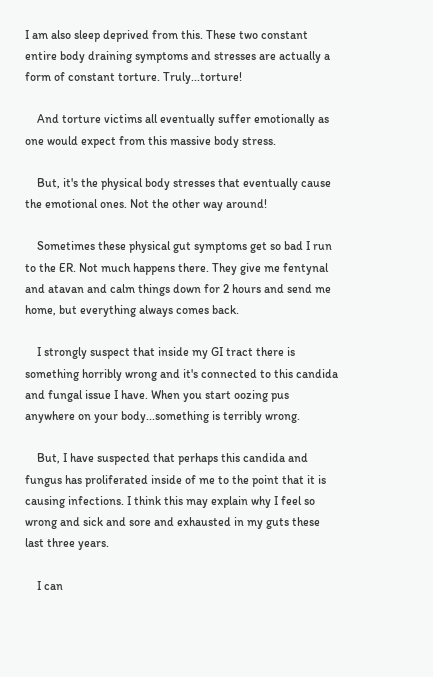I am also sleep deprived from this. These two constant entire body draining symptoms and stresses are actually a form of constant torture. Truly...torture!

    And torture victims all eventually suffer emotionally as one would expect from this massive body stress.

    But, it's the physical body stresses that eventually cause the emotional ones. Not the other way around!

    Sometimes these physical gut symptoms get so bad I run to the ER. Not much happens there. They give me fentynal and atavan and calm things down for 2 hours and send me home, but everything always comes back.

    I strongly suspect that inside my GI tract there is something horribly wrong and it's connected to this candida and fungal issue I have. When you start oozing pus anywhere on your body...something is terribly wrong.

    But, I have suspected that perhaps this candida and fungus has proliferated inside of me to the point that it is causing infections. I think this may explain why I feel so wrong and sick and sore and exhausted in my guts these last three years.

    I can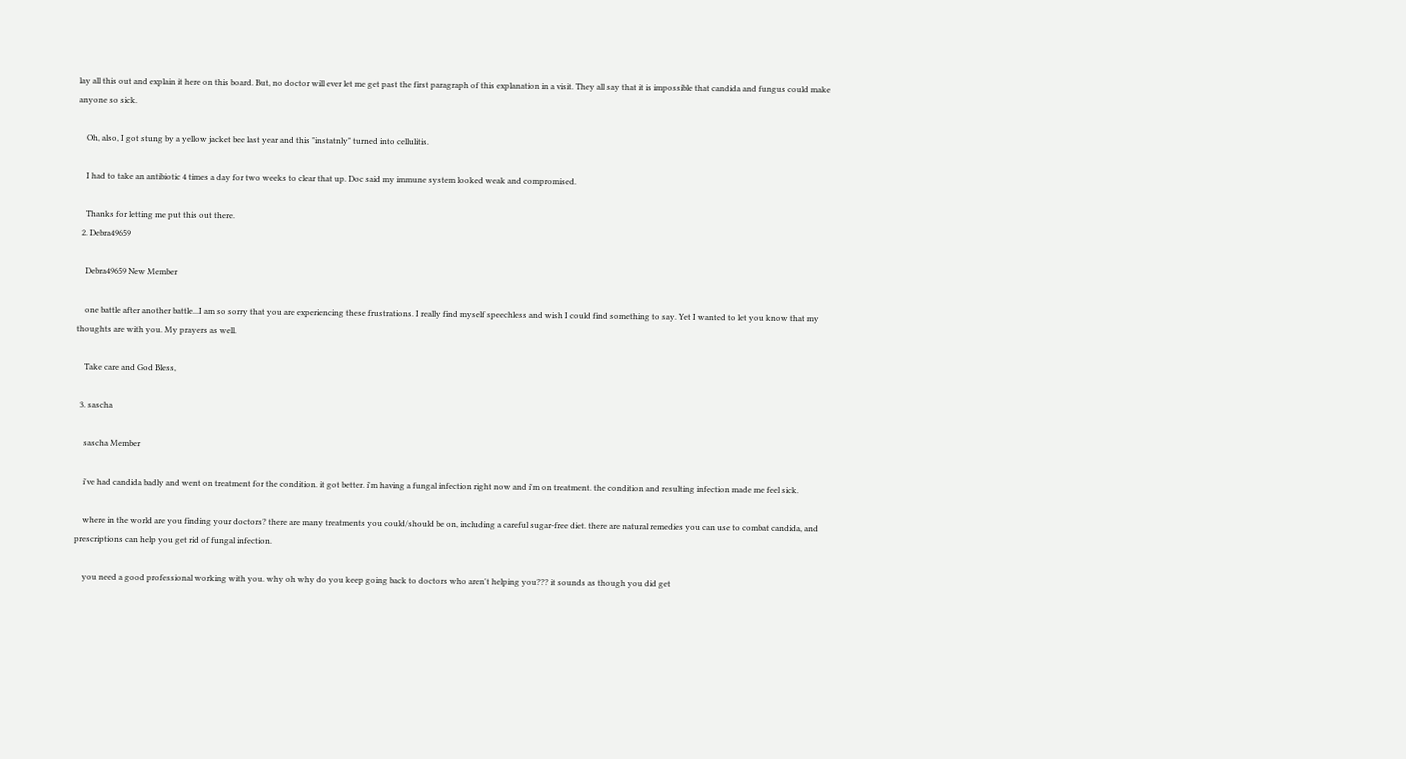lay all this out and explain it here on this board. But, no doctor will ever let me get past the first paragraph of this explanation in a visit. They all say that it is impossible that candida and fungus could make anyone so sick.

    Oh, also, I got stung by a yellow jacket bee last year and this "instatnly" turned into cellulitis.

    I had to take an antibiotic 4 times a day for two weeks to clear that up. Doc said my immune system looked weak and compromised.

    Thanks for letting me put this out there.
  2. Debra49659

    Debra49659 New Member

    one battle after another battle...I am so sorry that you are experiencing these frustrations. I really find myself speechless and wish I could find something to say. Yet I wanted to let you know that my thoughts are with you. My prayers as well.

    Take care and God Bless,

  3. sascha

    sascha Member

    i've had candida badly and went on treatment for the condition. it got better. i'm having a fungal infection right now and i'm on treatment. the condition and resulting infection made me feel sick.

    where in the world are you finding your doctors? there are many treatments you could/should be on, including a careful sugar-free diet. there are natural remedies you can use to combat candida, and prescriptions can help you get rid of fungal infection.

    you need a good professional working with you. why oh why do you keep going back to doctors who aren't helping you??? it sounds as though you did get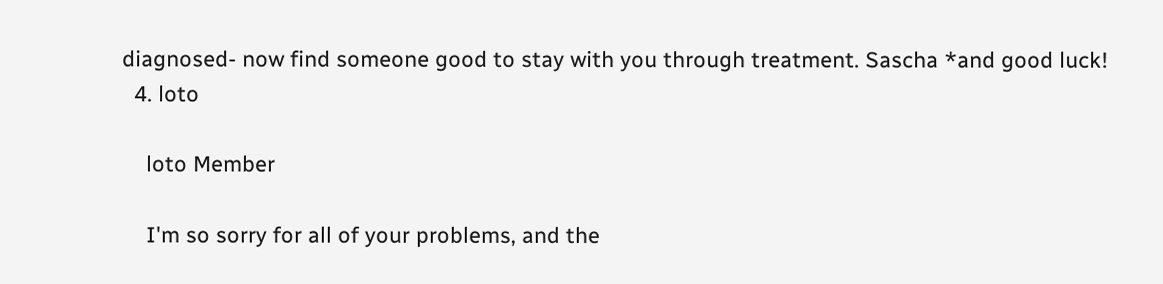diagnosed- now find someone good to stay with you through treatment. Sascha *and good luck!
  4. loto

    loto Member

    I'm so sorry for all of your problems, and the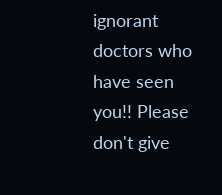ignorant doctors who have seen you!! Please don't give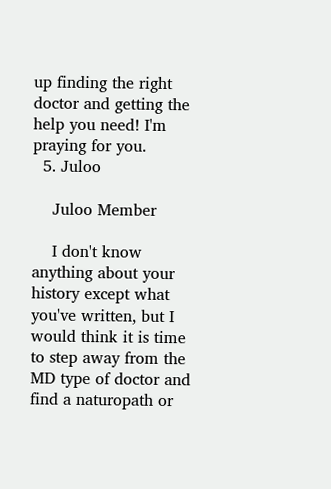up finding the right doctor and getting the help you need! I'm praying for you.
  5. Juloo

    Juloo Member

    I don't know anything about your history except what you've written, but I would think it is time to step away from the MD type of doctor and find a naturopath or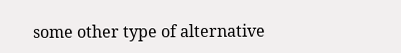some other type of alternative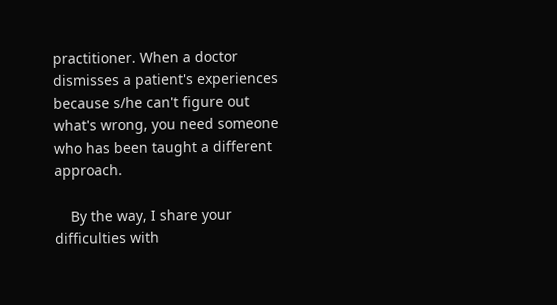practitioner. When a doctor dismisses a patient's experiences because s/he can't figure out what's wrong, you need someone who has been taught a different approach.

    By the way, I share your difficulties with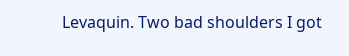Levaquin. Two bad shoulders I got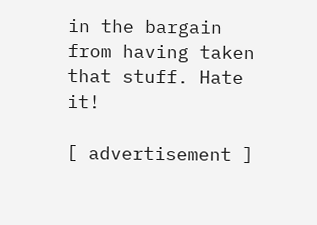in the bargain from having taken that stuff. Hate it!

[ advertisement ]